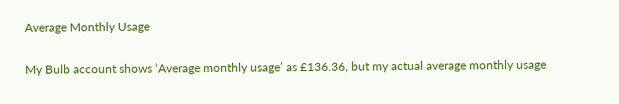Average Monthly Usage

My Bulb account shows ‘Average monthly usage’ as £136.36, but my actual average monthly usage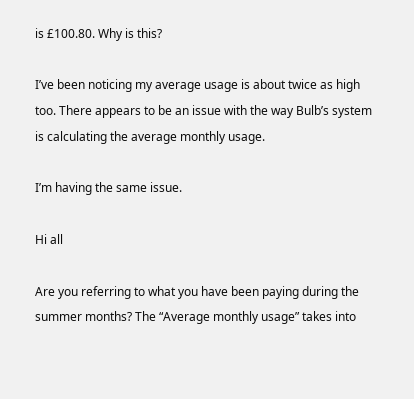is £100.80. Why is this?

I’ve been noticing my average usage is about twice as high too. There appears to be an issue with the way Bulb’s system is calculating the average monthly usage.

I’m having the same issue.

Hi all

Are you referring to what you have been paying during the summer months? The “Average monthly usage” takes into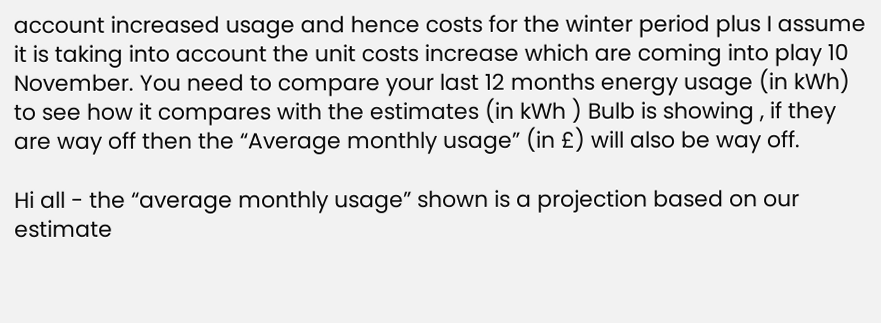account increased usage and hence costs for the winter period plus I assume it is taking into account the unit costs increase which are coming into play 10 November. You need to compare your last 12 months energy usage (in kWh) to see how it compares with the estimates (in kWh ) Bulb is showing , if they are way off then the “Average monthly usage” (in £) will also be way off.

Hi all - the “average monthly usage” shown is a projection based on our estimate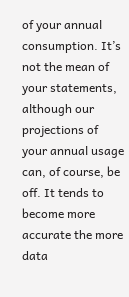of your annual consumption. It’s not the mean of your statements, although our projections of your annual usage can, of course, be off. It tends to become more accurate the more data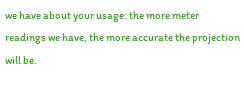we have about your usage: the more meter readings we have, the more accurate the projection will be.